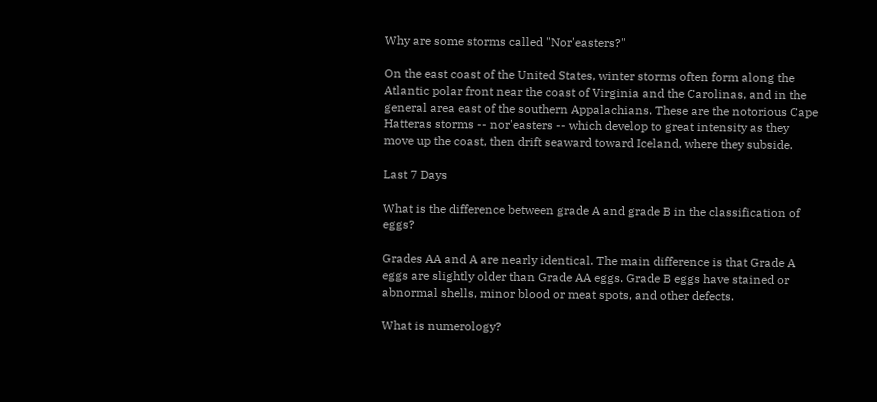Why are some storms called "Nor'easters?"

On the east coast of the United States, winter storms often form along the Atlantic polar front near the coast of Virginia and the Carolinas, and in the general area east of the southern Appalachians. These are the notorious Cape Hatteras storms -- nor'easters -- which develop to great intensity as they move up the coast, then drift seaward toward Iceland, where they subside.

Last 7 Days

What is the difference between grade A and grade B in the classification of eggs?

Grades AA and A are nearly identical. The main difference is that Grade A eggs are slightly older than Grade AA eggs. Grade B eggs have stained or abnormal shells, minor blood or meat spots, and other defects.

What is numerology?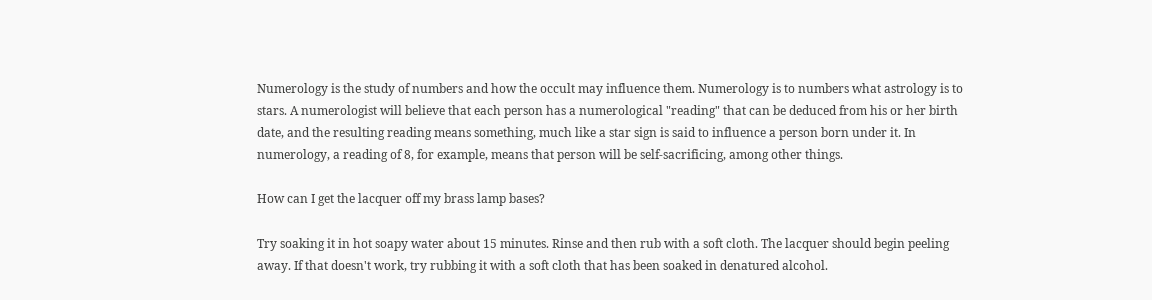Numerology is the study of numbers and how the occult may influence them. Numerology is to numbers what astrology is to stars. A numerologist will believe that each person has a numerological "reading" that can be deduced from his or her birth date, and the resulting reading means something, much like a star sign is said to influence a person born under it. In numerology, a reading of 8, for example, means that person will be self-sacrificing, among other things.

How can I get the lacquer off my brass lamp bases?

Try soaking it in hot soapy water about 15 minutes. Rinse and then rub with a soft cloth. The lacquer should begin peeling away. If that doesn't work, try rubbing it with a soft cloth that has been soaked in denatured alcohol.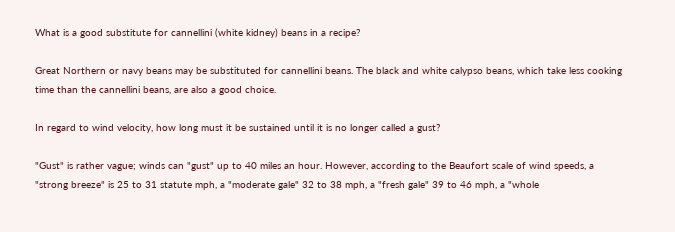What is a good substitute for cannellini (white kidney) beans in a recipe?

Great Northern or navy beans may be substituted for cannellini beans. The black and white calypso beans, which take less cooking time than the cannellini beans, are also a good choice.

In regard to wind velocity, how long must it be sustained until it is no longer called a gust?

"Gust" is rather vague; winds can "gust" up to 40 miles an hour. However, according to the Beaufort scale of wind speeds, a "strong breeze" is 25 to 31 statute mph, a "moderate gale" 32 to 38 mph, a "fresh gale" 39 to 46 mph, a "whole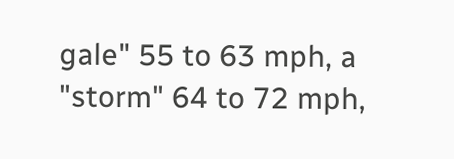gale" 55 to 63 mph, a "storm" 64 to 72 mph,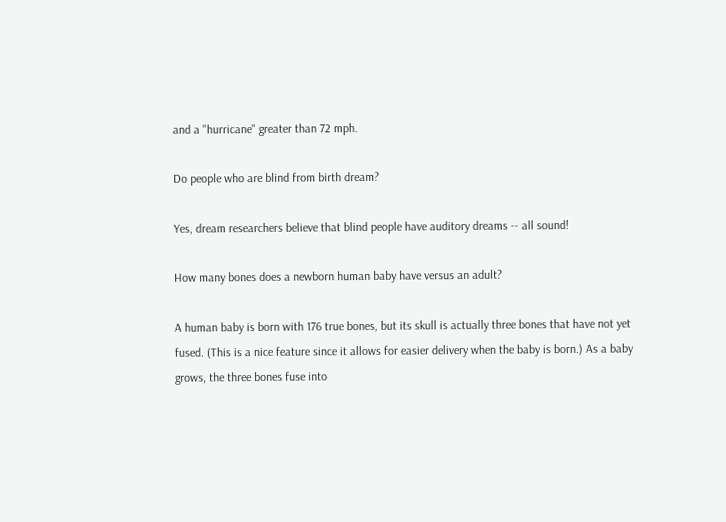and a "hurricane" greater than 72 mph.

Do people who are blind from birth dream?

Yes, dream researchers believe that blind people have auditory dreams -- all sound!

How many bones does a newborn human baby have versus an adult?

A human baby is born with 176 true bones, but its skull is actually three bones that have not yet fused. (This is a nice feature since it allows for easier delivery when the baby is born.) As a baby grows, the three bones fuse into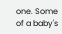one. Some of a baby's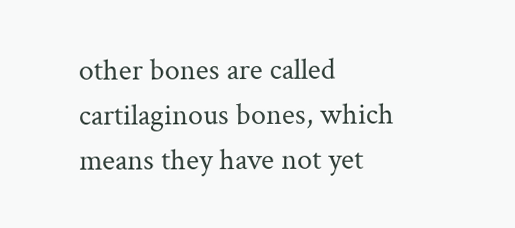other bones are called cartilaginous bones, which means they have not yet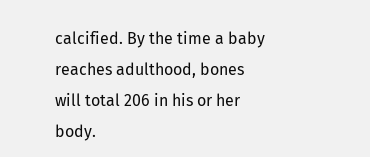calcified. By the time a baby reaches adulthood, bones will total 206 in his or her body.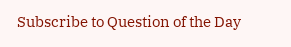Subscribe to Question of the Day